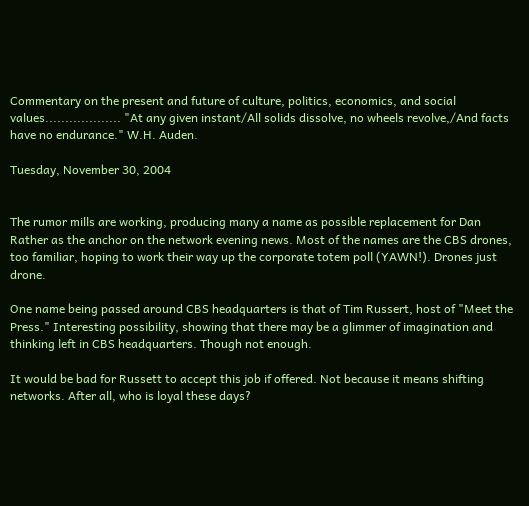Commentary on the present and future of culture, politics, economics, and social values................... "At any given instant/All solids dissolve, no wheels revolve,/And facts have no endurance." W.H. Auden.

Tuesday, November 30, 2004


The rumor mills are working, producing many a name as possible replacement for Dan Rather as the anchor on the network evening news. Most of the names are the CBS drones, too familiar, hoping to work their way up the corporate totem poll (YAWN!). Drones just drone.

One name being passed around CBS headquarters is that of Tim Russert, host of "Meet the Press." Interesting possibility, showing that there may be a glimmer of imagination and thinking left in CBS headquarters. Though not enough.

It would be bad for Russett to accept this job if offered. Not because it means shifting networks. After all, who is loyal these days?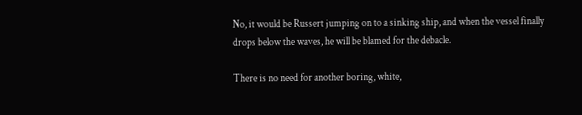No, it would be Russert jumping on to a sinking ship, and when the vessel finally drops below the waves, he will be blamed for the debacle.

There is no need for another boring, white,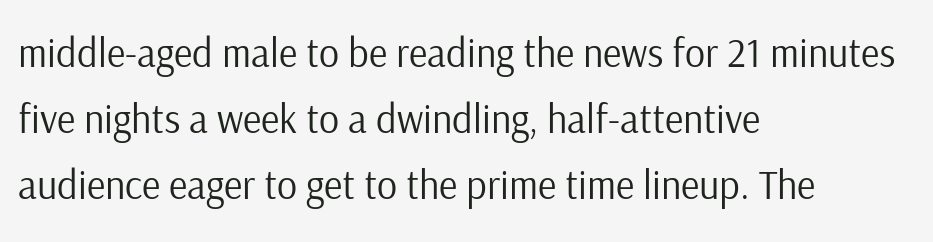middle-aged male to be reading the news for 21 minutes five nights a week to a dwindling, half-attentive audience eager to get to the prime time lineup. The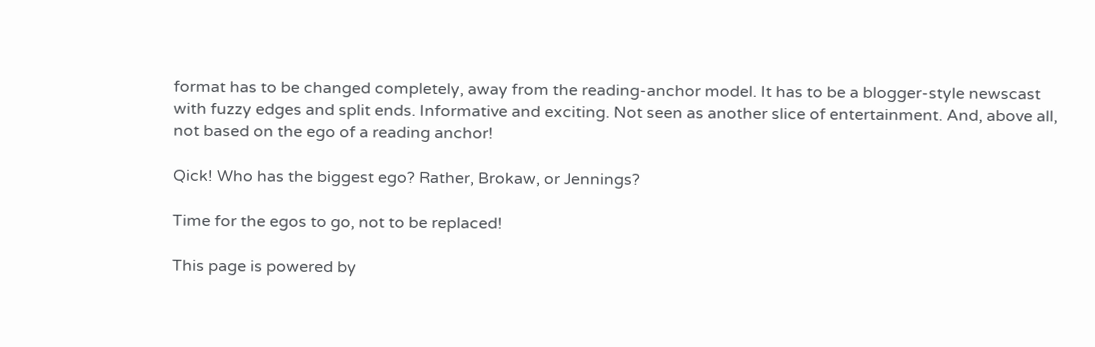format has to be changed completely, away from the reading-anchor model. It has to be a blogger-style newscast with fuzzy edges and split ends. Informative and exciting. Not seen as another slice of entertainment. And, above all, not based on the ego of a reading anchor!

Qick! Who has the biggest ego? Rather, Brokaw, or Jennings?

Time for the egos to go, not to be replaced!

This page is powered by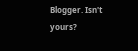Blogger. Isn't yours?